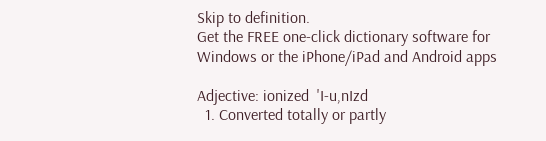Skip to definition.
Get the FREE one-click dictionary software for Windows or the iPhone/iPad and Android apps

Adjective: ionized  'I-u,nIzd
  1. Converted totally or partly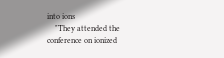into ions
    "They attended the conference on ionized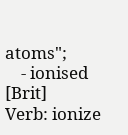atoms";
    - ionised [Brit]
Verb: ionize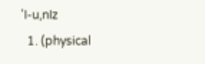'I-u,nIz
  1. (physical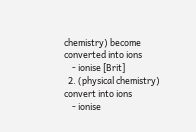chemistry) become converted into ions
    - ionise [Brit]
  2. (physical chemistry) convert into ions
    - ionise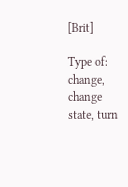[Brit]

Type of: change, change state, turn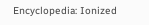Encyclopedia: Ionized